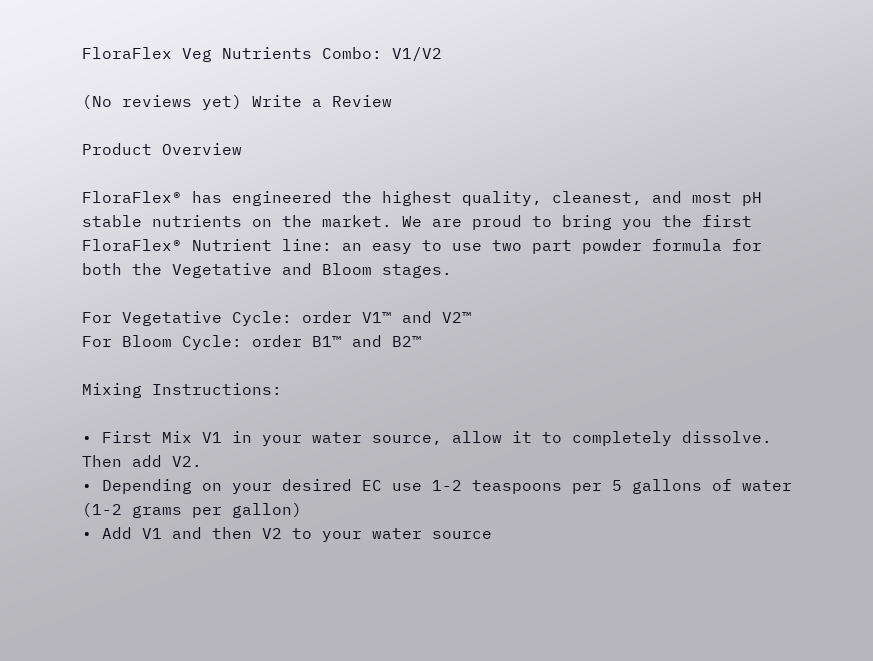FloraFlex Veg Nutrients Combo: V1/V2

(No reviews yet) Write a Review

Product Overview

FloraFlex® has engineered the highest quality, cleanest, and most pH stable nutrients on the market. We are proud to bring you the first FloraFlex® Nutrient line: an easy to use two part powder formula for both the Vegetative and Bloom stages.

For Vegetative Cycle: order V1™ and V2™
For Bloom Cycle: order B1™ and B2™

Mixing Instructions:

• First Mix V1 in your water source, allow it to completely dissolve. Then add V2.
• Depending on your desired EC use 1-2 teaspoons per 5 gallons of water (1-2 grams per gallon)
• Add V1 and then V2 to your water source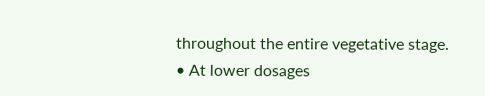throughout the entire vegetative stage.
• At lower dosages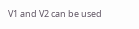V1 and V2 can be used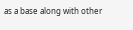as a base along with other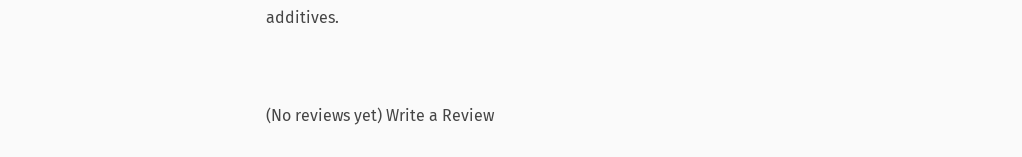additives.


(No reviews yet) Write a Review